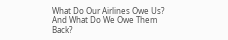What Do Our Airlines Owe Us? And What Do We Owe Them Back?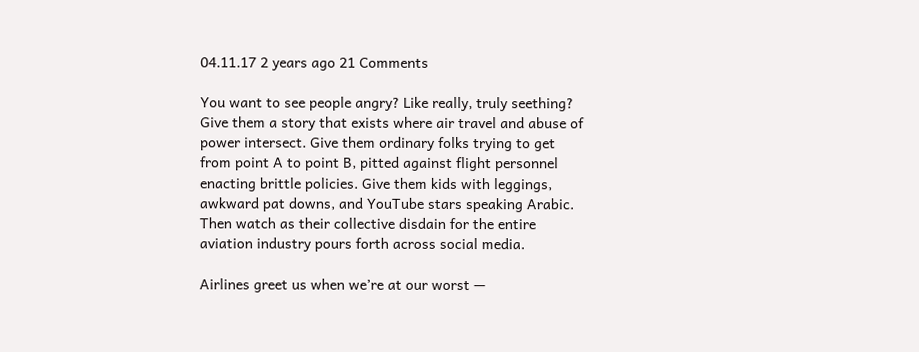04.11.17 2 years ago 21 Comments

You want to see people angry? Like really, truly seething? Give them a story that exists where air travel and abuse of power intersect. Give them ordinary folks trying to get from point A to point B, pitted against flight personnel enacting brittle policies. Give them kids with leggings, awkward pat downs, and YouTube stars speaking Arabic. Then watch as their collective disdain for the entire aviation industry pours forth across social media.

Airlines greet us when we’re at our worst —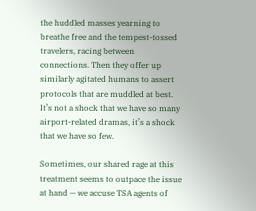the huddled masses yearning to breathe free and the tempest-tossed travelers, racing between connections. Then they offer up similarly agitated humans to assert protocols that are muddled at best. It’s not a shock that we have so many airport-related dramas, it’s a shock that we have so few.

Sometimes, our shared rage at this treatment seems to outpace the issue at hand — we accuse TSA agents of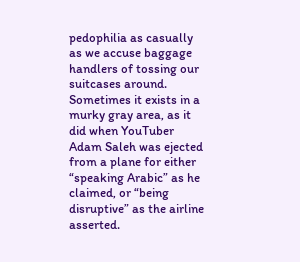pedophilia as casually as we accuse baggage handlers of tossing our suitcases around. Sometimes it exists in a murky gray area, as it did when YouTuber Adam Saleh was ejected from a plane for either “speaking Arabic” as he claimed, or “being disruptive” as the airline asserted.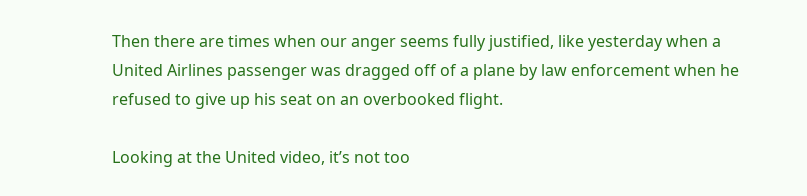Then there are times when our anger seems fully justified, like yesterday when a United Airlines passenger was dragged off of a plane by law enforcement when he refused to give up his seat on an overbooked flight.

Looking at the United video, it’s not too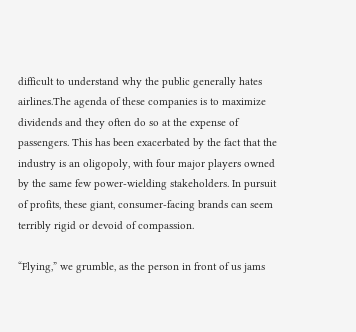difficult to understand why the public generally hates airlines.The agenda of these companies is to maximize dividends and they often do so at the expense of passengers. This has been exacerbated by the fact that the industry is an oligopoly, with four major players owned by the same few power-wielding stakeholders. In pursuit of profits, these giant, consumer-facing brands can seem terribly rigid or devoid of compassion.

“Flying,” we grumble, as the person in front of us jams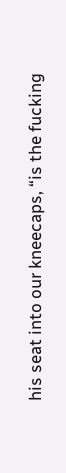his seat into our kneecaps, “is the fucking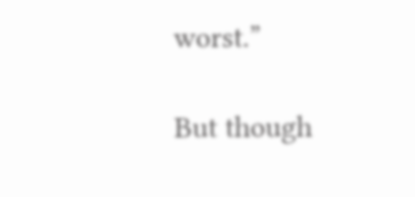worst.”

But though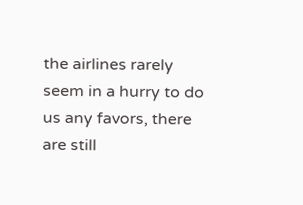the airlines rarely seem in a hurry to do us any favors, there are still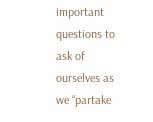important questions to ask of ourselves as we “partake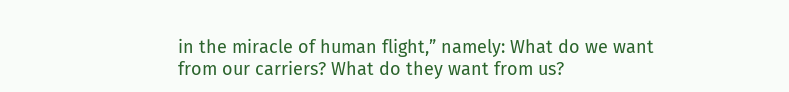in the miracle of human flight,” namely: What do we want from our carriers? What do they want from us?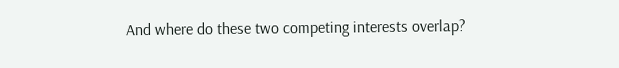And where do these two competing interests overlap?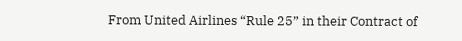From United Airlines “Rule 25” in their Contract of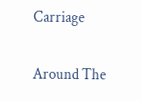Carriage

Around The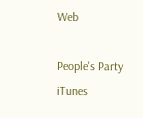Web

People's Party iTunes